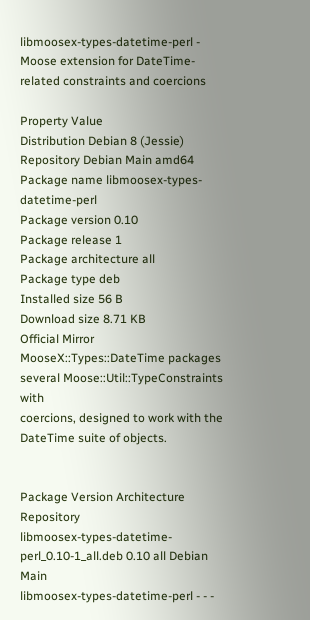libmoosex-types-datetime-perl - Moose extension for DateTime-related constraints and coercions

Property Value
Distribution Debian 8 (Jessie)
Repository Debian Main amd64
Package name libmoosex-types-datetime-perl
Package version 0.10
Package release 1
Package architecture all
Package type deb
Installed size 56 B
Download size 8.71 KB
Official Mirror
MooseX::Types::DateTime packages several Moose::Util::TypeConstraints with
coercions, designed to work with the DateTime suite of objects.


Package Version Architecture Repository
libmoosex-types-datetime-perl_0.10-1_all.deb 0.10 all Debian Main
libmoosex-types-datetime-perl - - -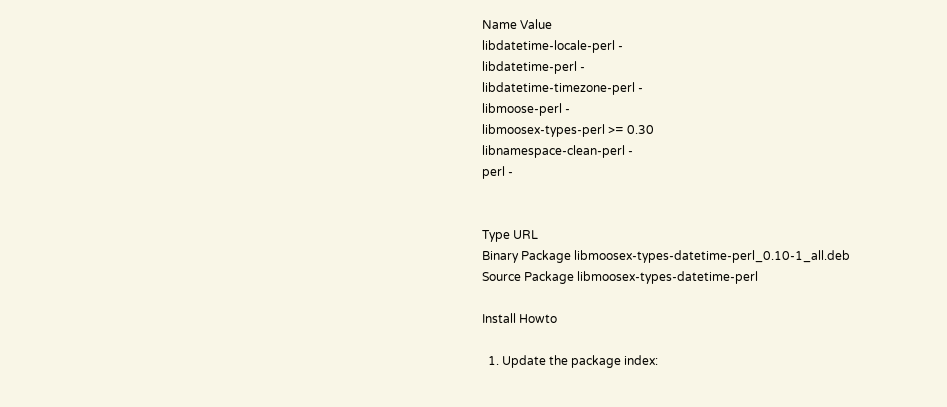Name Value
libdatetime-locale-perl -
libdatetime-perl -
libdatetime-timezone-perl -
libmoose-perl -
libmoosex-types-perl >= 0.30
libnamespace-clean-perl -
perl -


Type URL
Binary Package libmoosex-types-datetime-perl_0.10-1_all.deb
Source Package libmoosex-types-datetime-perl

Install Howto

  1. Update the package index: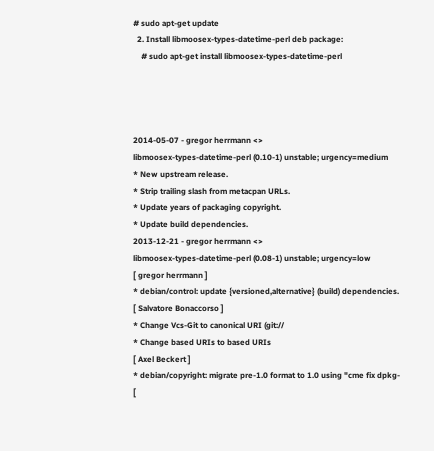# sudo apt-get update
  2. Install libmoosex-types-datetime-perl deb package:
    # sudo apt-get install libmoosex-types-datetime-perl




2014-05-07 - gregor herrmann <>
libmoosex-types-datetime-perl (0.10-1) unstable; urgency=medium
* New upstream release.
* Strip trailing slash from metacpan URLs.
* Update years of packaging copyright.
* Update build dependencies.
2013-12-21 - gregor herrmann <>
libmoosex-types-datetime-perl (0.08-1) unstable; urgency=low
[ gregor herrmann ]
* debian/control: update {versioned,alternative} (build) dependencies.
[ Salvatore Bonaccorso ]
* Change Vcs-Git to canonical URI (git://
* Change based URIs to based URIs
[ Axel Beckert ]
* debian/copyright: migrate pre-1.0 format to 1.0 using "cme fix dpkg-
[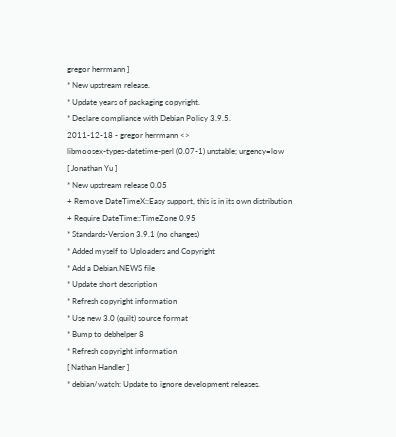gregor herrmann ]
* New upstream release.
* Update years of packaging copyright.
* Declare compliance with Debian Policy 3.9.5.
2011-12-18 - gregor herrmann <>
libmoosex-types-datetime-perl (0.07-1) unstable; urgency=low
[ Jonathan Yu ]
* New upstream release 0.05
+ Remove DateTimeX::Easy support, this is in its own distribution
+ Require DateTime::TimeZone 0.95
* Standards-Version 3.9.1 (no changes)
* Added myself to Uploaders and Copyright
* Add a Debian.NEWS file
* Update short description
* Refresh copyright information
* Use new 3.0 (quilt) source format
* Bump to debhelper 8
* Refresh copyright information
[ Nathan Handler ]
* debian/watch: Update to ignore development releases.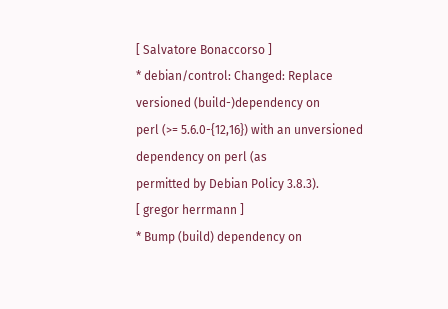[ Salvatore Bonaccorso ]
* debian/control: Changed: Replace versioned (build-)dependency on
perl (>= 5.6.0-{12,16}) with an unversioned dependency on perl (as
permitted by Debian Policy 3.8.3).
[ gregor herrmann ]
* Bump (build) dependency on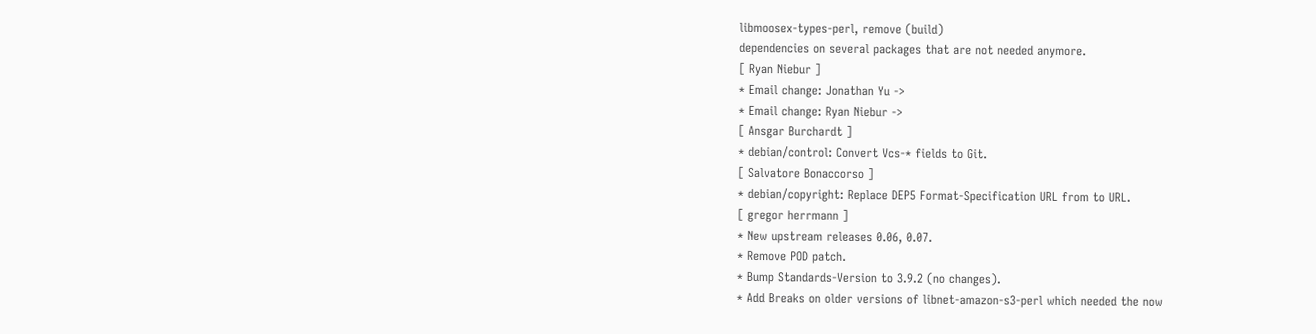libmoosex-types-perl, remove (build)
dependencies on several packages that are not needed anymore.
[ Ryan Niebur ]
* Email change: Jonathan Yu ->
* Email change: Ryan Niebur ->
[ Ansgar Burchardt ]
* debian/control: Convert Vcs-* fields to Git.
[ Salvatore Bonaccorso ]
* debian/copyright: Replace DEP5 Format-Specification URL from to URL.
[ gregor herrmann ]
* New upstream releases 0.06, 0.07.
* Remove POD patch.
* Bump Standards-Version to 3.9.2 (no changes).
* Add Breaks on older versions of libnet-amazon-s3-perl which needed the now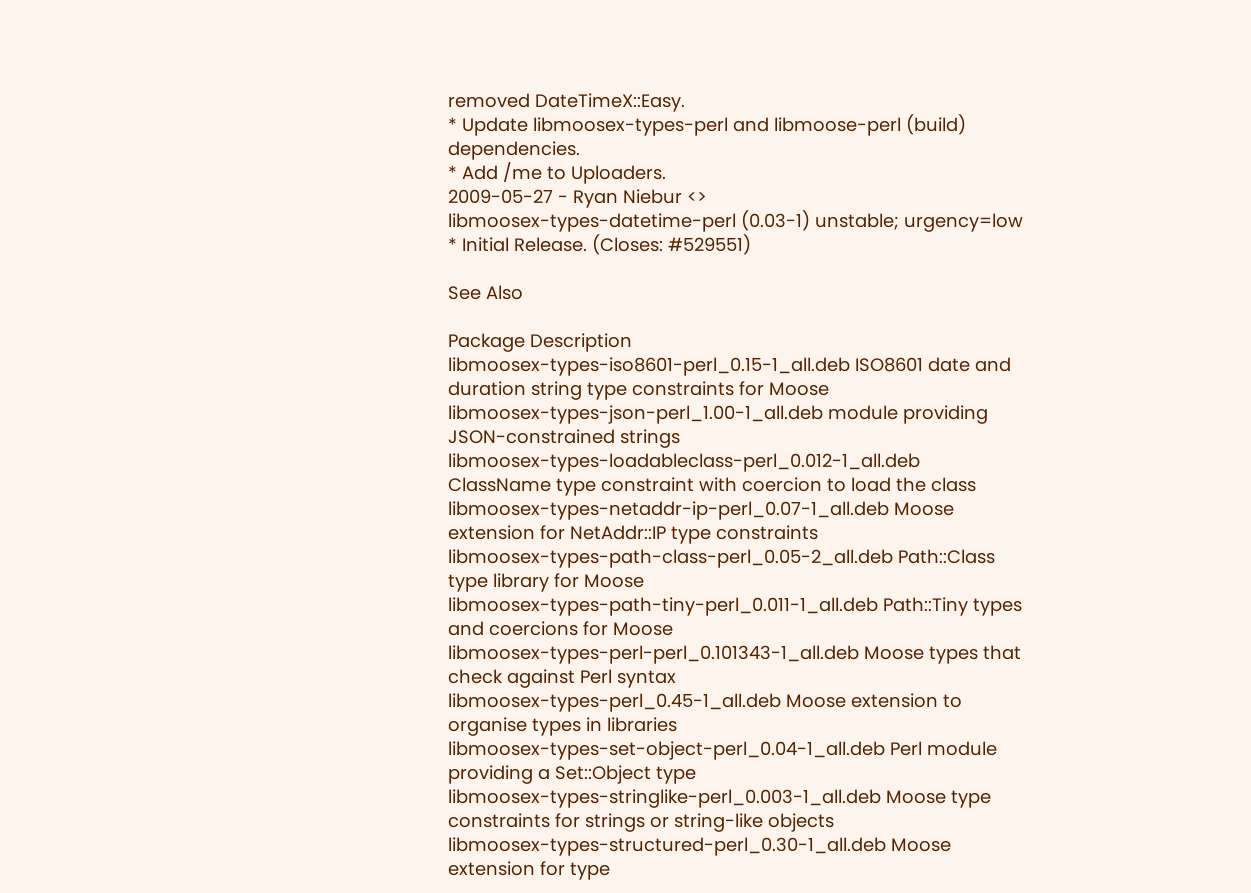removed DateTimeX::Easy.
* Update libmoosex-types-perl and libmoose-perl (build) dependencies.
* Add /me to Uploaders.
2009-05-27 - Ryan Niebur <>
libmoosex-types-datetime-perl (0.03-1) unstable; urgency=low
* Initial Release. (Closes: #529551)

See Also

Package Description
libmoosex-types-iso8601-perl_0.15-1_all.deb ISO8601 date and duration string type constraints for Moose
libmoosex-types-json-perl_1.00-1_all.deb module providing JSON-constrained strings
libmoosex-types-loadableclass-perl_0.012-1_all.deb ClassName type constraint with coercion to load the class
libmoosex-types-netaddr-ip-perl_0.07-1_all.deb Moose extension for NetAddr::IP type constraints
libmoosex-types-path-class-perl_0.05-2_all.deb Path::Class type library for Moose
libmoosex-types-path-tiny-perl_0.011-1_all.deb Path::Tiny types and coercions for Moose
libmoosex-types-perl-perl_0.101343-1_all.deb Moose types that check against Perl syntax
libmoosex-types-perl_0.45-1_all.deb Moose extension to organise types in libraries
libmoosex-types-set-object-perl_0.04-1_all.deb Perl module providing a Set::Object type
libmoosex-types-stringlike-perl_0.003-1_all.deb Moose type constraints for strings or string-like objects
libmoosex-types-structured-perl_0.30-1_all.deb Moose extension for type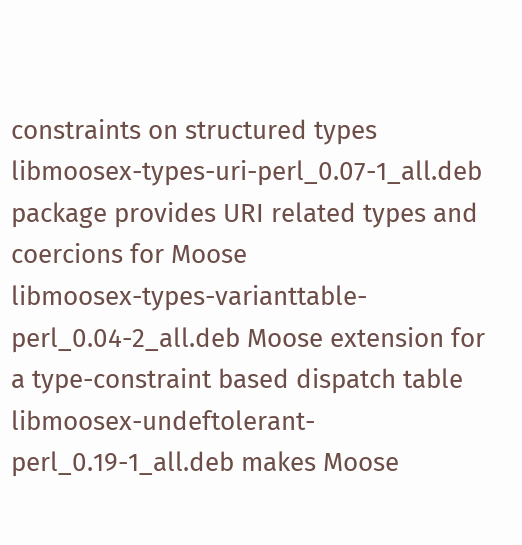constraints on structured types
libmoosex-types-uri-perl_0.07-1_all.deb package provides URI related types and coercions for Moose
libmoosex-types-varianttable-perl_0.04-2_all.deb Moose extension for a type-constraint based dispatch table
libmoosex-undeftolerant-perl_0.19-1_all.deb makes Moose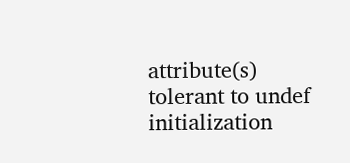attribute(s) tolerant to undef initialization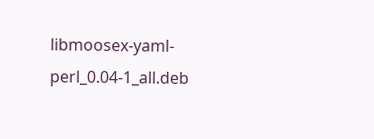libmoosex-yaml-perl_0.04-1_all.deb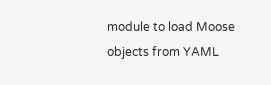module to load Moose objects from YAML